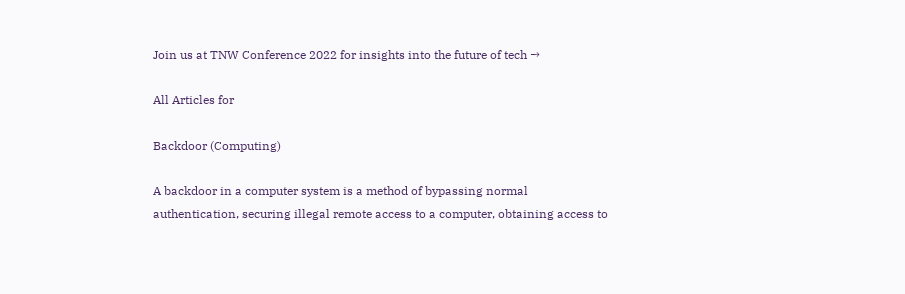Join us at TNW Conference 2022 for insights into the future of tech →

All Articles for

Backdoor (Computing)

A backdoor in a computer system is a method of bypassing normal authentication, securing illegal remote access to a computer, obtaining access to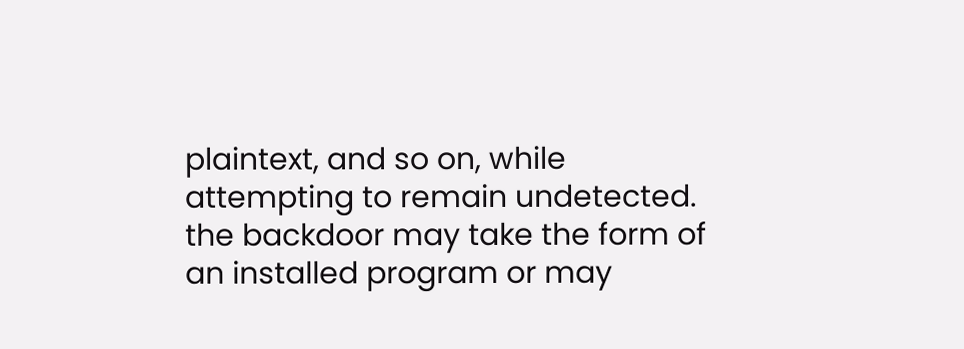plaintext, and so on, while attempting to remain undetected. the backdoor may take the form of an installed program or may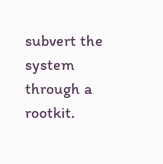subvert the system through a rootkit.